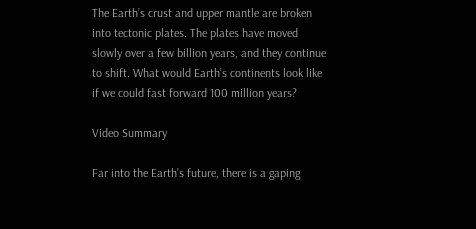The Earth’s crust and upper mantle are broken into tectonic plates. The plates have moved slowly over a few billion years, and they continue to shift. What would Earth’s continents look like if we could fast forward 100 million years?

Video Summary

Far into the Earth’s future, there is a gaping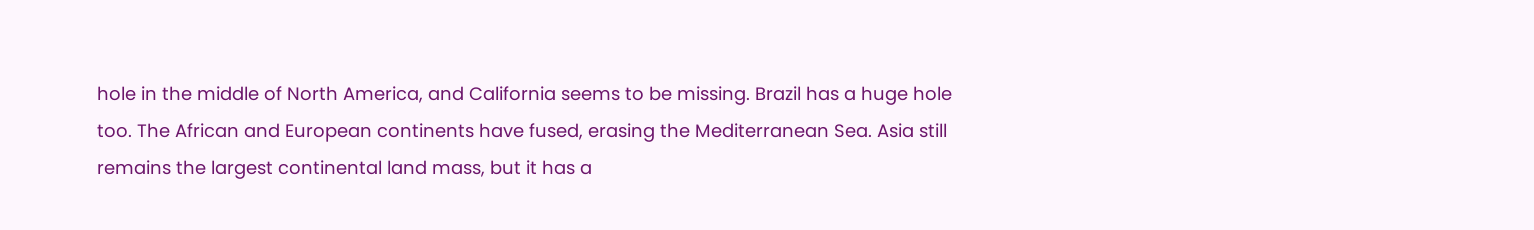hole in the middle of North America, and California seems to be missing. Brazil has a huge hole too. The African and European continents have fused, erasing the Mediterranean Sea. Asia still remains the largest continental land mass, but it has a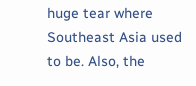huge tear where Southeast Asia used to be. Also, the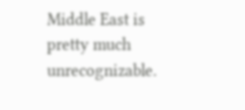Middle East is pretty much unrecognizable.